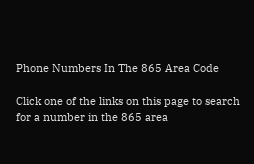Phone Numbers In The 865 Area Code

Click one of the links on this page to search for a number in the 865 area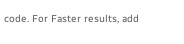code. For Faster results, add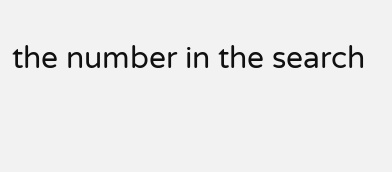the number in the search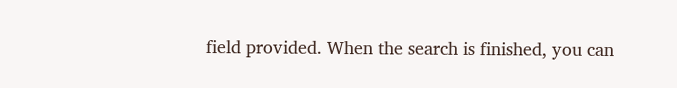field provided. When the search is finished, you can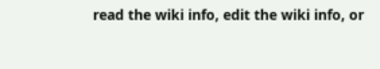read the wiki info, edit the wiki info, or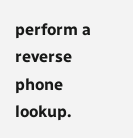perform a reverse phone lookup.